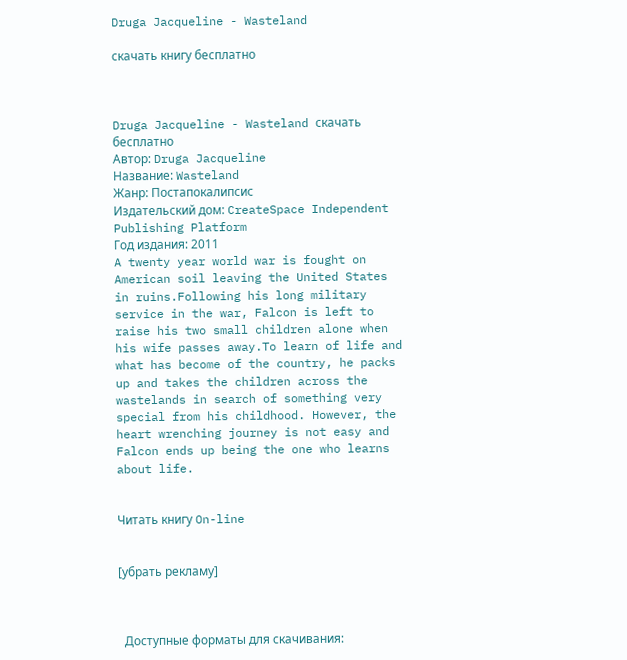Druga Jacqueline - Wasteland

скачать книгу бесплатно



Druga Jacqueline - Wasteland скачать бесплатно
Автор: Druga Jacqueline
Название: Wasteland
Жанр: Постапокалипсис
Издательский дом: CreateSpace Independent Publishing Platform
Год издания: 2011
A twenty year world war is fought on American soil leaving the United States in ruins.Following his long military service in the war, Falcon is left to raise his two small children alone when his wife passes away.To learn of life and what has become of the country, he packs up and takes the children across the wastelands in search of something very special from his childhood. However, the heart wrenching journey is not easy and Falcon ends up being the one who learns about life.


Читать книгу On-line


[убрать рекламу]



  Доступные форматы для скачивания: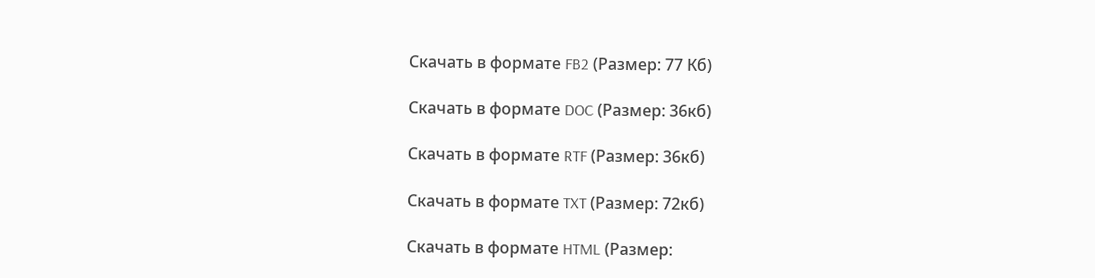Скачать в формате FB2 (Размер: 77 Кб)

Скачать в формате DOC (Размер: 36кб)

Скачать в формате RTF (Размер: 36кб)

Скачать в формате TXT (Размер: 72кб)

Скачать в формате HTML (Размер: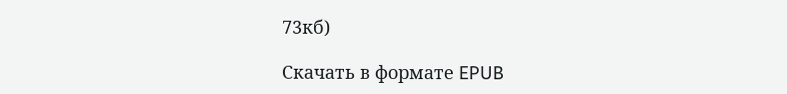73кб)

Скачать в формате EPUB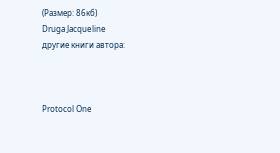(Размер: 86кб)
Druga Jacqueline
другие книги автора:



Protocol One